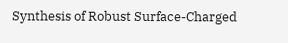Synthesis of Robust Surface-Charged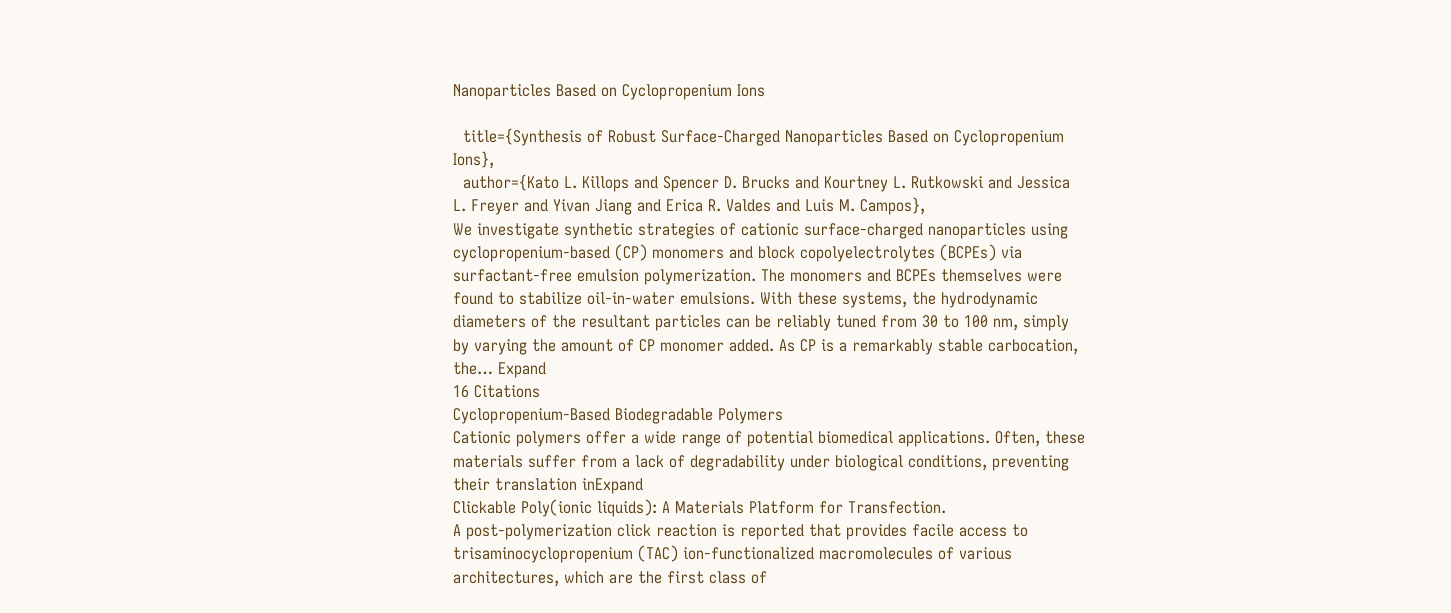Nanoparticles Based on Cyclopropenium Ions

  title={Synthesis of Robust Surface-Charged Nanoparticles Based on Cyclopropenium Ions},
  author={Kato L. Killops and Spencer D. Brucks and Kourtney L. Rutkowski and Jessica L. Freyer and Yivan Jiang and Erica R. Valdes and Luis M. Campos},
We investigate synthetic strategies of cationic surface-charged nanoparticles using cyclopropenium-based (CP) monomers and block copolyelectrolytes (BCPEs) via surfactant-free emulsion polymerization. The monomers and BCPEs themselves were found to stabilize oil-in-water emulsions. With these systems, the hydrodynamic diameters of the resultant particles can be reliably tuned from 30 to 100 nm, simply by varying the amount of CP monomer added. As CP is a remarkably stable carbocation, the… Expand
16 Citations
Cyclopropenium-Based Biodegradable Polymers
Cationic polymers offer a wide range of potential biomedical applications. Often, these materials suffer from a lack of degradability under biological conditions, preventing their translation inExpand
Clickable Poly(ionic liquids): A Materials Platform for Transfection.
A post-polymerization click reaction is reported that provides facile access to trisaminocyclopropenium (TAC) ion-functionalized macromolecules of various architectures, which are the first class of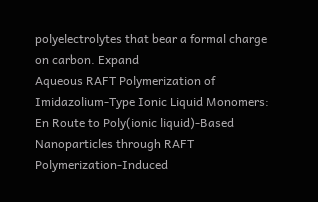polyelectrolytes that bear a formal charge on carbon. Expand
Aqueous RAFT Polymerization of Imidazolium-Type Ionic Liquid Monomers: En Route to Poly(ionic liquid)-Based Nanoparticles through RAFT Polymerization-Induced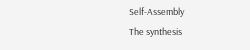Self-Assembly
The synthesis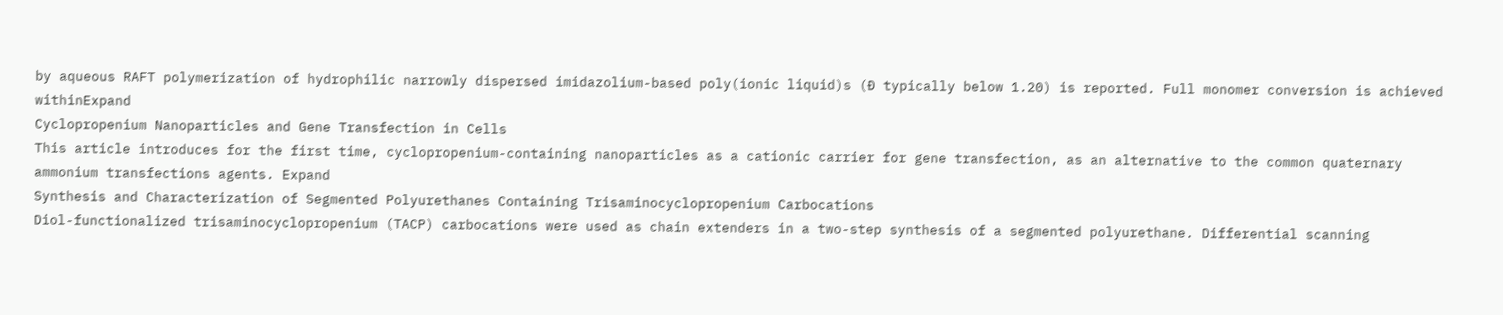by aqueous RAFT polymerization of hydrophilic narrowly dispersed imidazolium-based poly(ionic liquid)s (Đ typically below 1.20) is reported. Full monomer conversion is achieved withinExpand
Cyclopropenium Nanoparticles and Gene Transfection in Cells
This article introduces for the first time, cyclopropenium-containing nanoparticles as a cationic carrier for gene transfection, as an alternative to the common quaternary ammonium transfections agents. Expand
Synthesis and Characterization of Segmented Polyurethanes Containing Trisaminocyclopropenium Carbocations
Diol-functionalized trisaminocyclopropenium (TACP) carbocations were used as chain extenders in a two-step synthesis of a segmented polyurethane. Differential scanning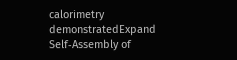calorimetry demonstratedExpand
Self‐Assembly of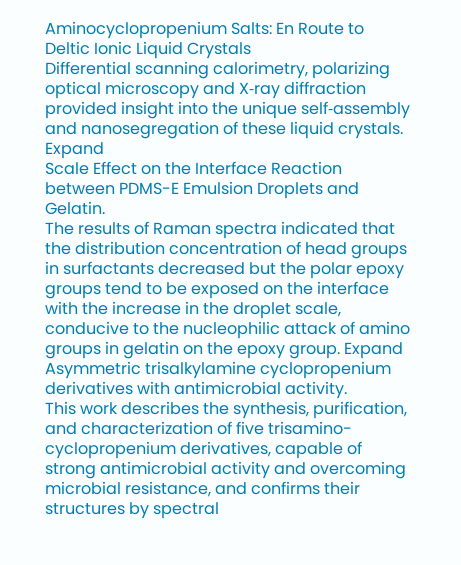Aminocyclopropenium Salts: En Route to Deltic Ionic Liquid Crystals
Differential scanning calorimetry, polarizing optical microscopy and X‐ray diffraction provided insight into the unique self‐assembly and nanosegregation of these liquid crystals. Expand
Scale Effect on the Interface Reaction between PDMS-E Emulsion Droplets and Gelatin.
The results of Raman spectra indicated that the distribution concentration of head groups in surfactants decreased but the polar epoxy groups tend to be exposed on the interface with the increase in the droplet scale, conducive to the nucleophilic attack of amino groups in gelatin on the epoxy group. Expand
Asymmetric trisalkylamine cyclopropenium derivatives with antimicrobial activity.
This work describes the synthesis, purification, and characterization of five trisamino-cyclopropenium derivatives, capable of strong antimicrobial activity and overcoming microbial resistance, and confirms their structures by spectral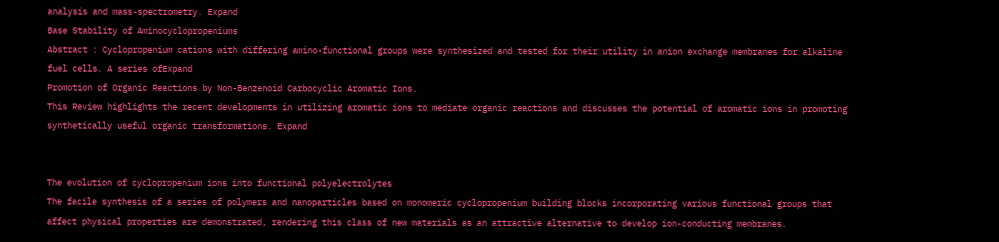analysis and mass-spectrometry. Expand
Base Stability of Aminocyclopropeniums
Abstract : Cyclopropenium cations with differing amino-functional groups were synthesized and tested for their utility in anion exchange membranes for alkaline fuel cells. A series ofExpand
Promotion of Organic Reactions by Non-Benzenoid Carbocyclic Aromatic Ions.
This Review highlights the recent developments in utilizing aromatic ions to mediate organic reactions and discusses the potential of aromatic ions in promoting synthetically useful organic transformations. Expand


The evolution of cyclopropenium ions into functional polyelectrolytes
The facile synthesis of a series of polymers and nanoparticles based on monomeric cyclopropenium building blocks incorporating various functional groups that affect physical properties are demonstrated, rendering this class of new materials as an attractive alternative to develop ion-conducting membranes.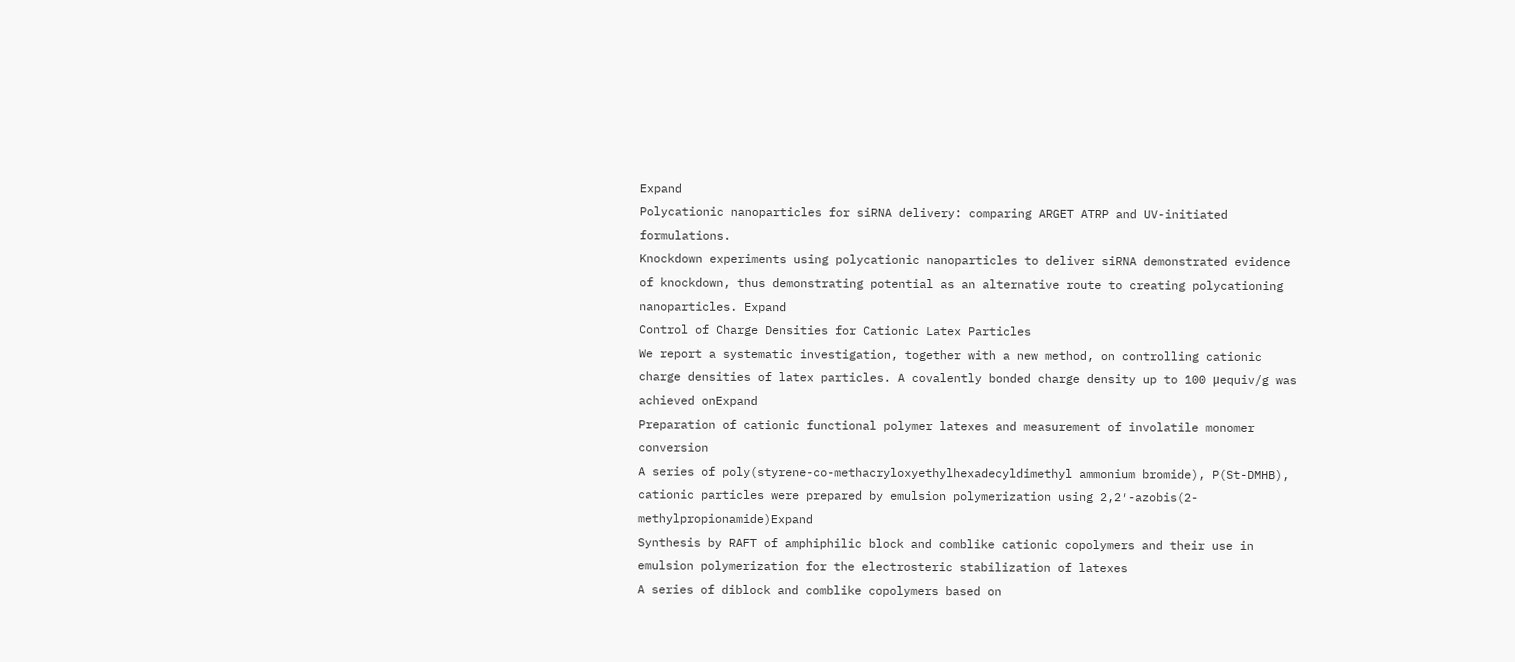Expand
Polycationic nanoparticles for siRNA delivery: comparing ARGET ATRP and UV-initiated formulations.
Knockdown experiments using polycationic nanoparticles to deliver siRNA demonstrated evidence of knockdown, thus demonstrating potential as an alternative route to creating polycationing nanoparticles. Expand
Control of Charge Densities for Cationic Latex Particles
We report a systematic investigation, together with a new method, on controlling cationic charge densities of latex particles. A covalently bonded charge density up to 100 μequiv/g was achieved onExpand
Preparation of cationic functional polymer latexes and measurement of involatile monomer conversion
A series of poly(styrene-co-methacryloxyethylhexadecyldimethyl ammonium bromide), P(St-DMHB), cationic particles were prepared by emulsion polymerization using 2,2′-azobis(2-methylpropionamide)Expand
Synthesis by RAFT of amphiphilic block and comblike cationic copolymers and their use in emulsion polymerization for the electrosteric stabilization of latexes
A series of diblock and comblike copolymers based on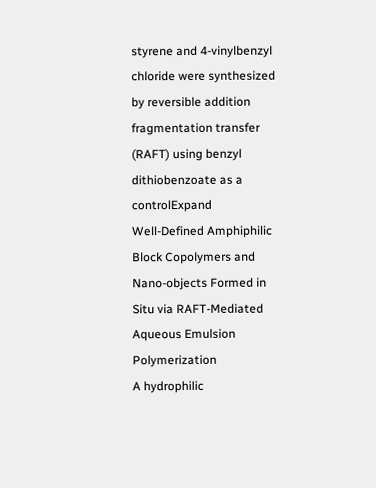styrene and 4-vinylbenzyl chloride were synthesized by reversible addition fragmentation transfer (RAFT) using benzyl dithiobenzoate as a controlExpand
Well-Defined Amphiphilic Block Copolymers and Nano-objects Formed in Situ via RAFT-Mediated Aqueous Emulsion Polymerization
A hydrophilic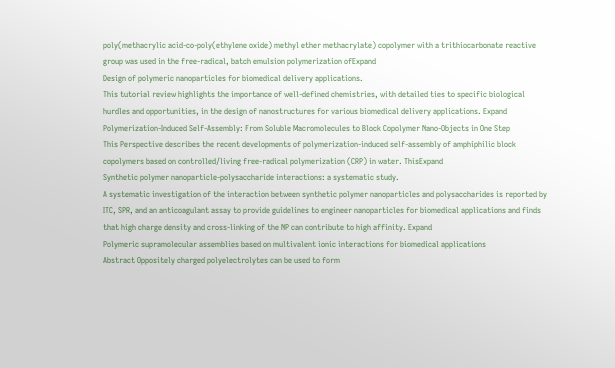poly(methacrylic acid-co-poly(ethylene oxide) methyl ether methacrylate) copolymer with a trithiocarbonate reactive group was used in the free-radical, batch emulsion polymerization ofExpand
Design of polymeric nanoparticles for biomedical delivery applications.
This tutorial review highlights the importance of well-defined chemistries, with detailed ties to specific biological hurdles and opportunities, in the design of nanostructures for various biomedical delivery applications. Expand
Polymerization-Induced Self-Assembly: From Soluble Macromolecules to Block Copolymer Nano-Objects in One Step
This Perspective describes the recent developments of polymerization-induced self-assembly of amphiphilic block copolymers based on controlled/living free-radical polymerization (CRP) in water. ThisExpand
Synthetic polymer nanoparticle-polysaccharide interactions: a systematic study.
A systematic investigation of the interaction between synthetic polymer nanoparticles and polysaccharides is reported by ITC, SPR, and an anticoagulant assay to provide guidelines to engineer nanoparticles for biomedical applications and finds that high charge density and cross-linking of the NP can contribute to high affinity. Expand
Polymeric supramolecular assemblies based on multivalent ionic interactions for biomedical applications
Abstract Oppositely charged polyelectrolytes can be used to form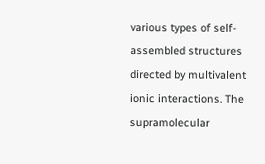various types of self-assembled structures directed by multivalent ionic interactions. The supramolecular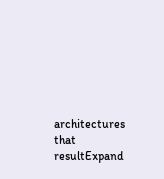architectures that resultExpand